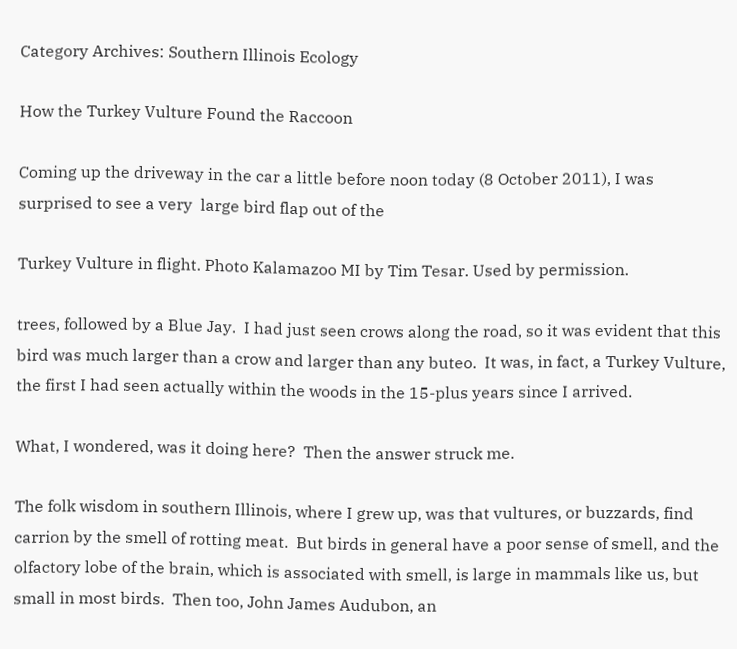Category Archives: Southern Illinois Ecology

How the Turkey Vulture Found the Raccoon

Coming up the driveway in the car a little before noon today (8 October 2011), I was surprised to see a very  large bird flap out of the

Turkey Vulture in flight. Photo Kalamazoo MI by Tim Tesar. Used by permission.

trees, followed by a Blue Jay.  I had just seen crows along the road, so it was evident that this bird was much larger than a crow and larger than any buteo.  It was, in fact, a Turkey Vulture, the first I had seen actually within the woods in the 15-plus years since I arrived.

What, I wondered, was it doing here?  Then the answer struck me.

The folk wisdom in southern Illinois, where I grew up, was that vultures, or buzzards, find carrion by the smell of rotting meat.  But birds in general have a poor sense of smell, and the olfactory lobe of the brain, which is associated with smell, is large in mammals like us, but small in most birds.  Then too, John James Audubon, an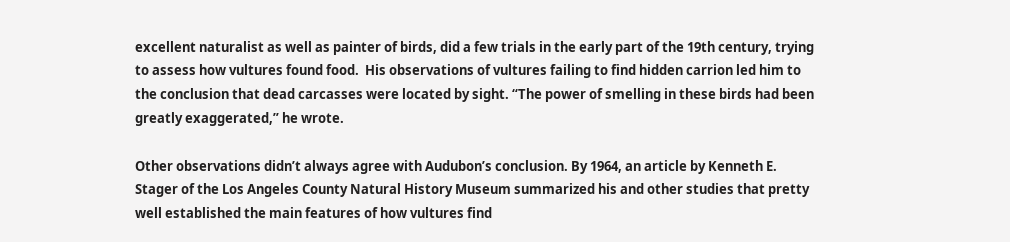excellent naturalist as well as painter of birds, did a few trials in the early part of the 19th century, trying to assess how vultures found food.  His observations of vultures failing to find hidden carrion led him to the conclusion that dead carcasses were located by sight. “The power of smelling in these birds had been greatly exaggerated,” he wrote.

Other observations didn’t always agree with Audubon’s conclusion. By 1964, an article by Kenneth E. Stager of the Los Angeles County Natural History Museum summarized his and other studies that pretty well established the main features of how vultures find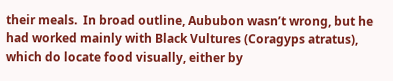their meals.  In broad outline, Aububon wasn’t wrong, but he had worked mainly with Black Vultures (Coragyps atratus), which do locate food visually, either by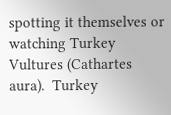spotting it themselves or watching Turkey Vultures (Cathartes aura).  Turkey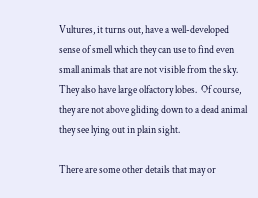Vultures, it turns out, have a well-developed sense of smell which they can use to find even small animals that are not visible from the sky. They also have large olfactory lobes.  Of course, they are not above gliding down to a dead animal they see lying out in plain sight.

There are some other details that may or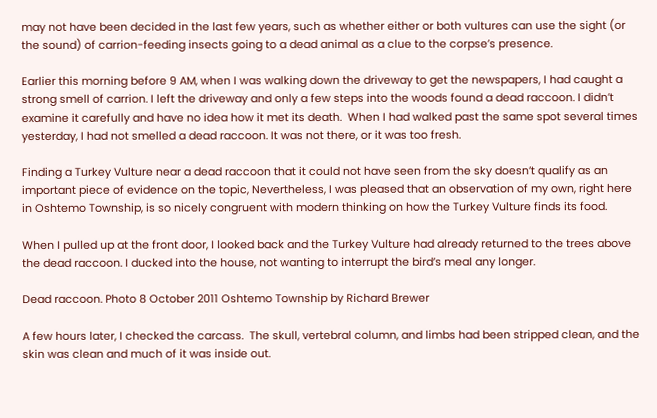may not have been decided in the last few years, such as whether either or both vultures can use the sight (or the sound) of carrion-feeding insects going to a dead animal as a clue to the corpse’s presence.

Earlier this morning before 9 AM, when I was walking down the driveway to get the newspapers, I had caught a strong smell of carrion. I left the driveway and only a few steps into the woods found a dead raccoon. I didn’t examine it carefully and have no idea how it met its death.  When I had walked past the same spot several times yesterday, I had not smelled a dead raccoon. It was not there, or it was too fresh.

Finding a Turkey Vulture near a dead raccoon that it could not have seen from the sky doesn’t qualify as an important piece of evidence on the topic, Nevertheless, I was pleased that an observation of my own, right here in Oshtemo Township, is so nicely congruent with modern thinking on how the Turkey Vulture finds its food.

When I pulled up at the front door, I looked back and the Turkey Vulture had already returned to the trees above the dead raccoon. I ducked into the house, not wanting to interrupt the bird’s meal any longer.

Dead raccoon. Photo 8 October 2011 Oshtemo Township by Richard Brewer

A few hours later, I checked the carcass.  The skull, vertebral column, and limbs had been stripped clean, and the skin was clean and much of it was inside out.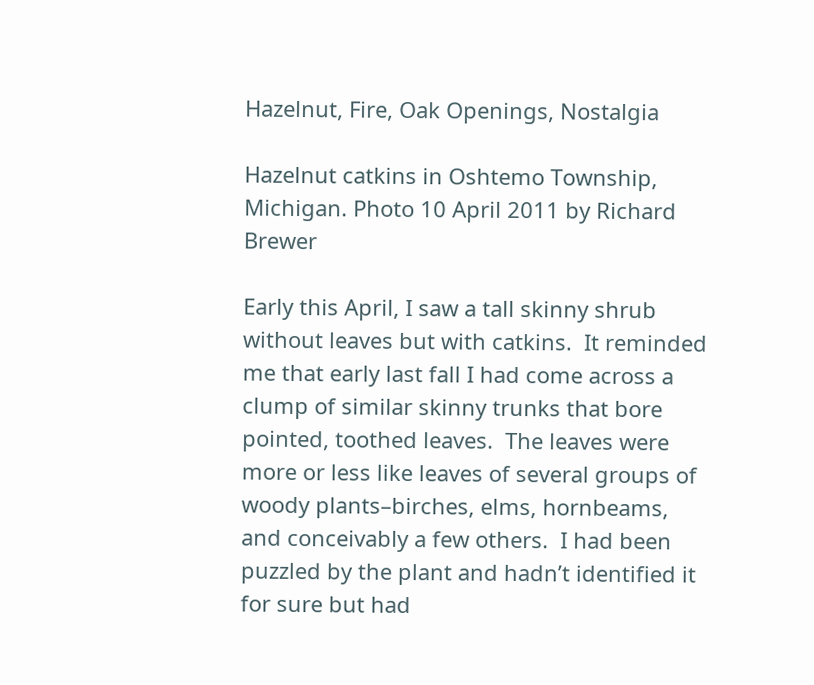Hazelnut, Fire, Oak Openings, Nostalgia

Hazelnut catkins in Oshtemo Township, Michigan. Photo 10 April 2011 by Richard Brewer

Early this April, I saw a tall skinny shrub without leaves but with catkins.  It reminded me that early last fall I had come across a clump of similar skinny trunks that bore pointed, toothed leaves.  The leaves were more or less like leaves of several groups of woody plants–birches, elms, hornbeams, and conceivably a few others.  I had been puzzled by the plant and hadn’t identified it for sure but had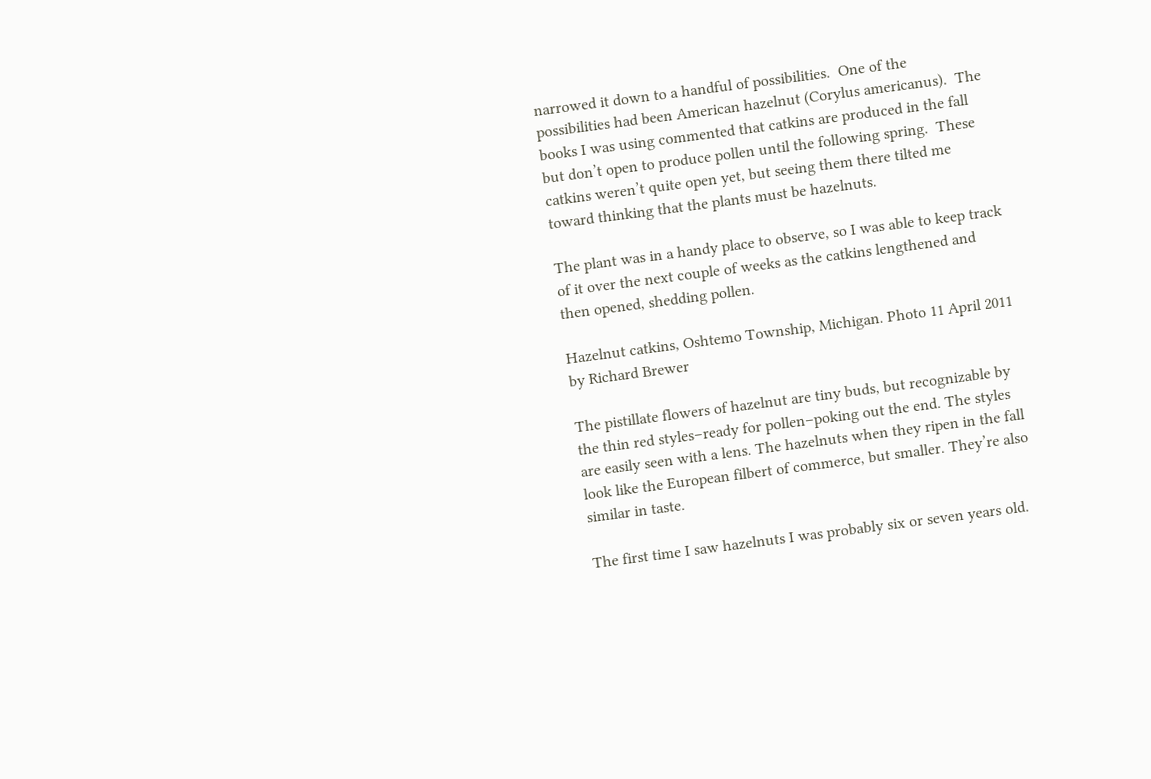narrowed it down to a handful of possibilities.  One of the possibilities had been American hazelnut (Corylus americanus).  The books I was using commented that catkins are produced in the fall but don’t open to produce pollen until the following spring.  These catkins weren’t quite open yet, but seeing them there tilted me toward thinking that the plants must be hazelnuts.

The plant was in a handy place to observe, so I was able to keep track of it over the next couple of weeks as the catkins lengthened and then opened, shedding pollen.

Hazelnut catkins, Oshtemo Township, Michigan. Photo 11 April 2011 by Richard Brewer

The pistillate flowers of hazelnut are tiny buds, but recognizable by the thin red styles–ready for pollen–poking out the end. The styles are easily seen with a lens. The hazelnuts when they ripen in the fall look like the European filbert of commerce, but smaller. They’re also similar in taste.

The first time I saw hazelnuts I was probably six or seven years old.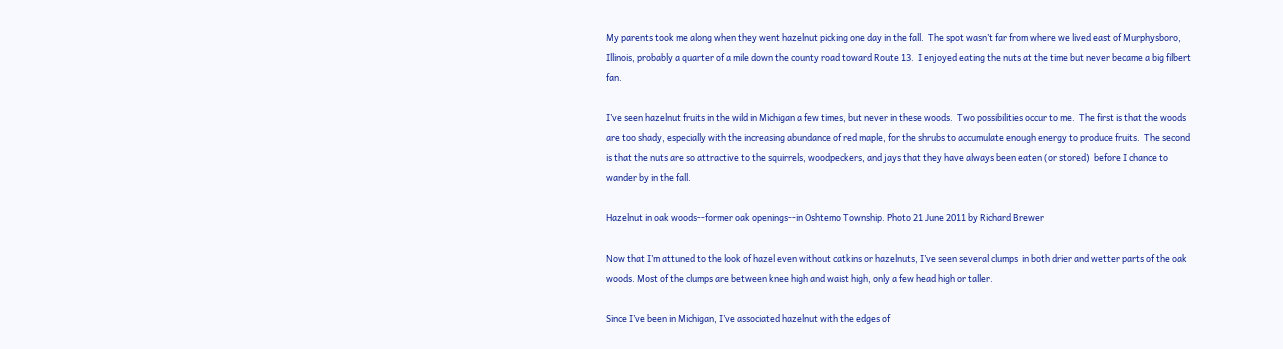My parents took me along when they went hazelnut picking one day in the fall.  The spot wasn’t far from where we lived east of Murphysboro, Illinois, probably a quarter of a mile down the county road toward Route 13.  I enjoyed eating the nuts at the time but never became a big filbert fan.

I’ve seen hazelnut fruits in the wild in Michigan a few times, but never in these woods.  Two possibilities occur to me.  The first is that the woods are too shady, especially with the increasing abundance of red maple, for the shrubs to accumulate enough energy to produce fruits.  The second is that the nuts are so attractive to the squirrels, woodpeckers, and jays that they have always been eaten (or stored)  before I chance to wander by in the fall.

Hazelnut in oak woods--former oak openings--in Oshtemo Township. Photo 21 June 2011 by Richard Brewer

Now that I’m attuned to the look of hazel even without catkins or hazelnuts, I’ve seen several clumps  in both drier and wetter parts of the oak woods. Most of the clumps are between knee high and waist high, only a few head high or taller.

Since I’ve been in Michigan, I’ve associated hazelnut with the edges of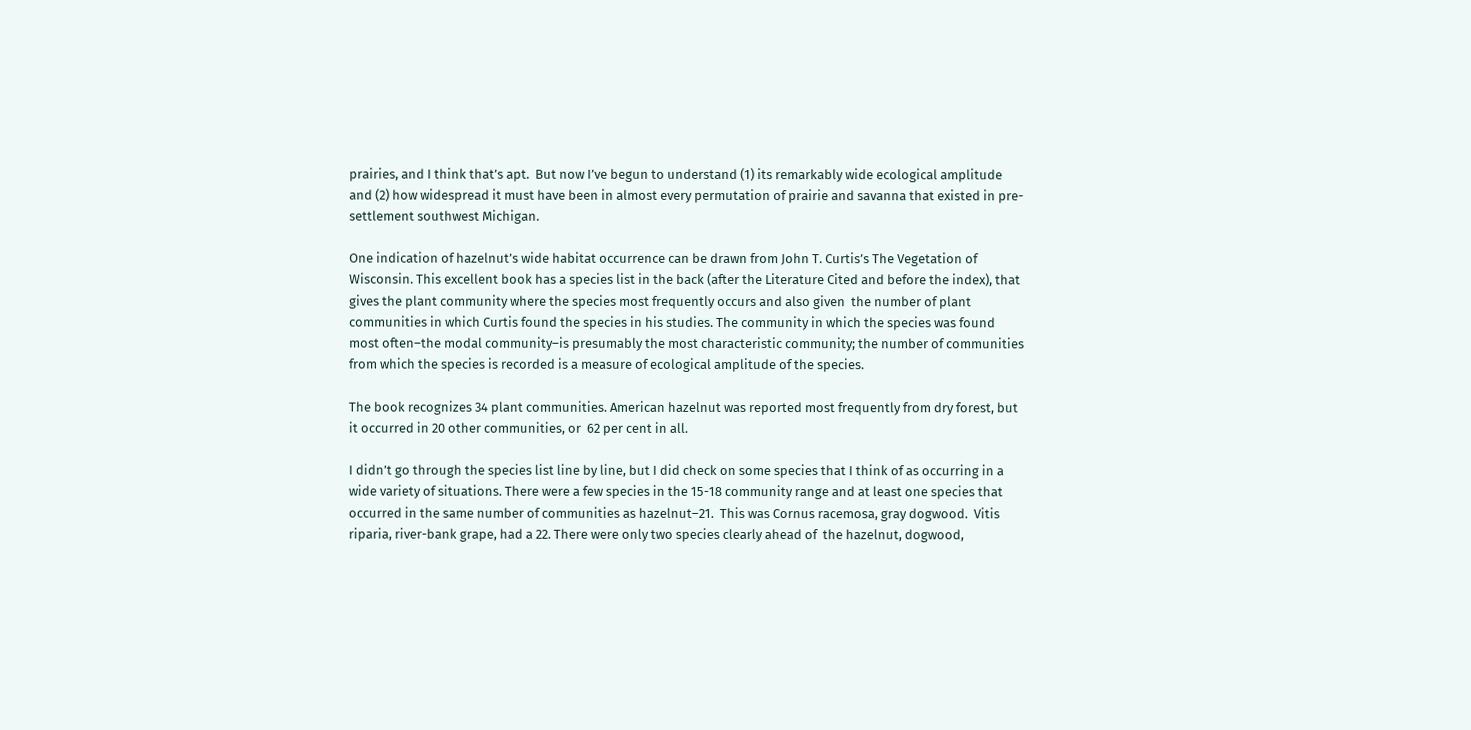prairies, and I think that’s apt.  But now I’ve begun to understand (1) its remarkably wide ecological amplitude and (2) how widespread it must have been in almost every permutation of prairie and savanna that existed in pre-settlement southwest Michigan.

One indication of hazelnut’s wide habitat occurrence can be drawn from John T. Curtis’s The Vegetation of Wisconsin. This excellent book has a species list in the back (after the Literature Cited and before the index), that gives the plant community where the species most frequently occurs and also given  the number of plant communities in which Curtis found the species in his studies. The community in which the species was found most often–the modal community–is presumably the most characteristic community; the number of communities from which the species is recorded is a measure of ecological amplitude of the species.

The book recognizes 34 plant communities. American hazelnut was reported most frequently from dry forest, but it occurred in 20 other communities, or  62 per cent in all.

I didn’t go through the species list line by line, but I did check on some species that I think of as occurring in a wide variety of situations. There were a few species in the 15-18 community range and at least one species that occurred in the same number of communities as hazelnut–21.  This was Cornus racemosa, gray dogwood.  Vitis riparia, river-bank grape, had a 22. There were only two species clearly ahead of  the hazelnut, dogwood,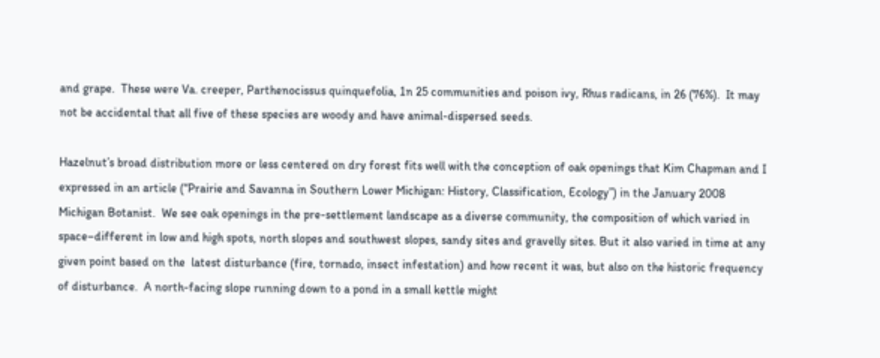and grape.  These were Va. creeper, Parthenocissus quinquefolia, 1n 25 communities and poison ivy, Rhus radicans, in 26 (76%).  It may not be accidental that all five of these species are woody and have animal-dispersed seeds.

Hazelnut’s broad distribution more or less centered on dry forest fits well with the conception of oak openings that Kim Chapman and I expressed in an article (“Prairie and Savanna in Southern Lower Michigan: History, Classification, Ecology”) in the January 2008 Michigan Botanist.  We see oak openings in the pre-settlement landscape as a diverse community, the composition of which varied in space–different in low and high spots, north slopes and southwest slopes, sandy sites and gravelly sites. But it also varied in time at any given point based on the  latest disturbance (fire, tornado, insect infestation) and how recent it was, but also on the historic frequency of disturbance.  A north-facing slope running down to a pond in a small kettle might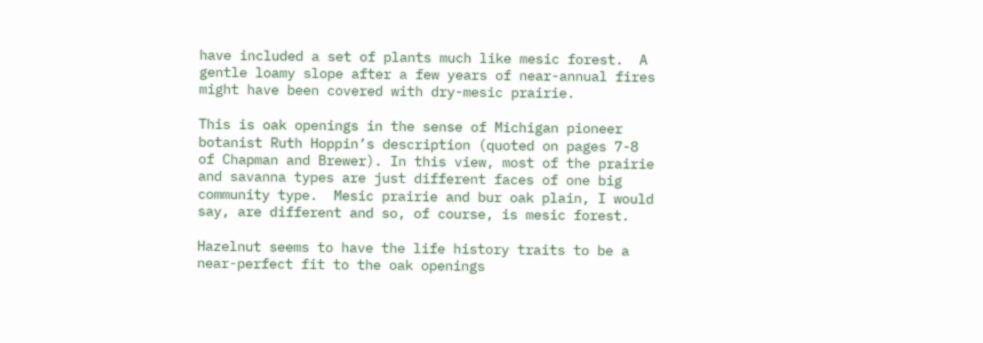have included a set of plants much like mesic forest.  A gentle loamy slope after a few years of near-annual fires might have been covered with dry-mesic prairie.

This is oak openings in the sense of Michigan pioneer botanist Ruth Hoppin’s description (quoted on pages 7-8 of Chapman and Brewer). In this view, most of the prairie and savanna types are just different faces of one big community type.  Mesic prairie and bur oak plain, I would say, are different and so, of course, is mesic forest.

Hazelnut seems to have the life history traits to be a near-perfect fit to the oak openings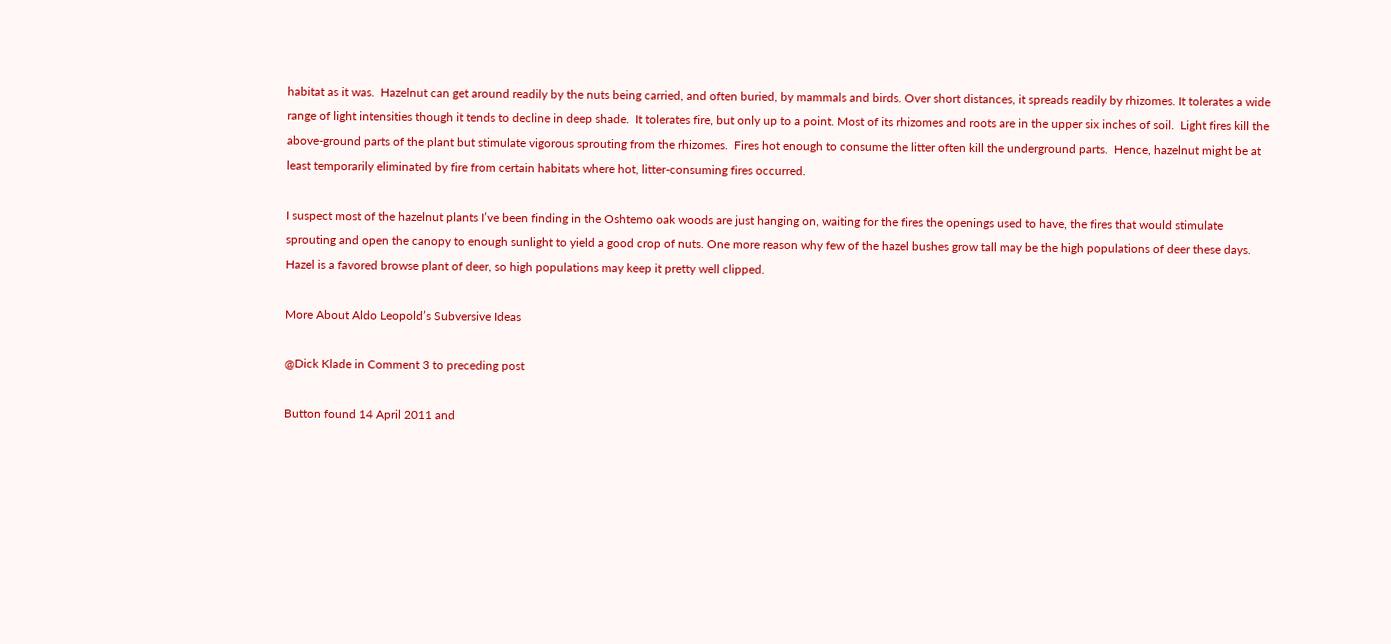habitat as it was.  Hazelnut can get around readily by the nuts being carried, and often buried, by mammals and birds. Over short distances, it spreads readily by rhizomes. It tolerates a wide range of light intensities though it tends to decline in deep shade.  It tolerates fire, but only up to a point. Most of its rhizomes and roots are in the upper six inches of soil.  Light fires kill the above-ground parts of the plant but stimulate vigorous sprouting from the rhizomes.  Fires hot enough to consume the litter often kill the underground parts.  Hence, hazelnut might be at least temporarily eliminated by fire from certain habitats where hot, litter-consuming fires occurred.

I suspect most of the hazelnut plants I’ve been finding in the Oshtemo oak woods are just hanging on, waiting for the fires the openings used to have, the fires that would stimulate sprouting and open the canopy to enough sunlight to yield a good crop of nuts. One more reason why few of the hazel bushes grow tall may be the high populations of deer these days.  Hazel is a favored browse plant of deer, so high populations may keep it pretty well clipped.

More About Aldo Leopold’s Subversive Ideas

@Dick Klade in Comment 3 to preceding post

Button found 14 April 2011 and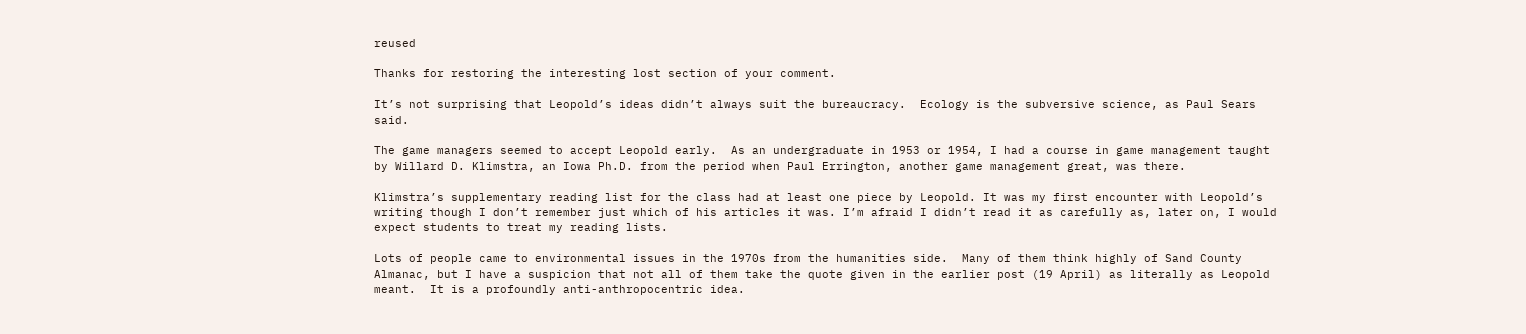reused

Thanks for restoring the interesting lost section of your comment.

It’s not surprising that Leopold’s ideas didn’t always suit the bureaucracy.  Ecology is the subversive science, as Paul Sears said.

The game managers seemed to accept Leopold early.  As an undergraduate in 1953 or 1954, I had a course in game management taught by Willard D. Klimstra, an Iowa Ph.D. from the period when Paul Errington, another game management great, was there.

Klimstra’s supplementary reading list for the class had at least one piece by Leopold. It was my first encounter with Leopold’s writing though I don’t remember just which of his articles it was. I’m afraid I didn’t read it as carefully as, later on, I would expect students to treat my reading lists.

Lots of people came to environmental issues in the 1970s from the humanities side.  Many of them think highly of Sand County Almanac, but I have a suspicion that not all of them take the quote given in the earlier post (19 April) as literally as Leopold meant.  It is a profoundly anti-anthropocentric idea.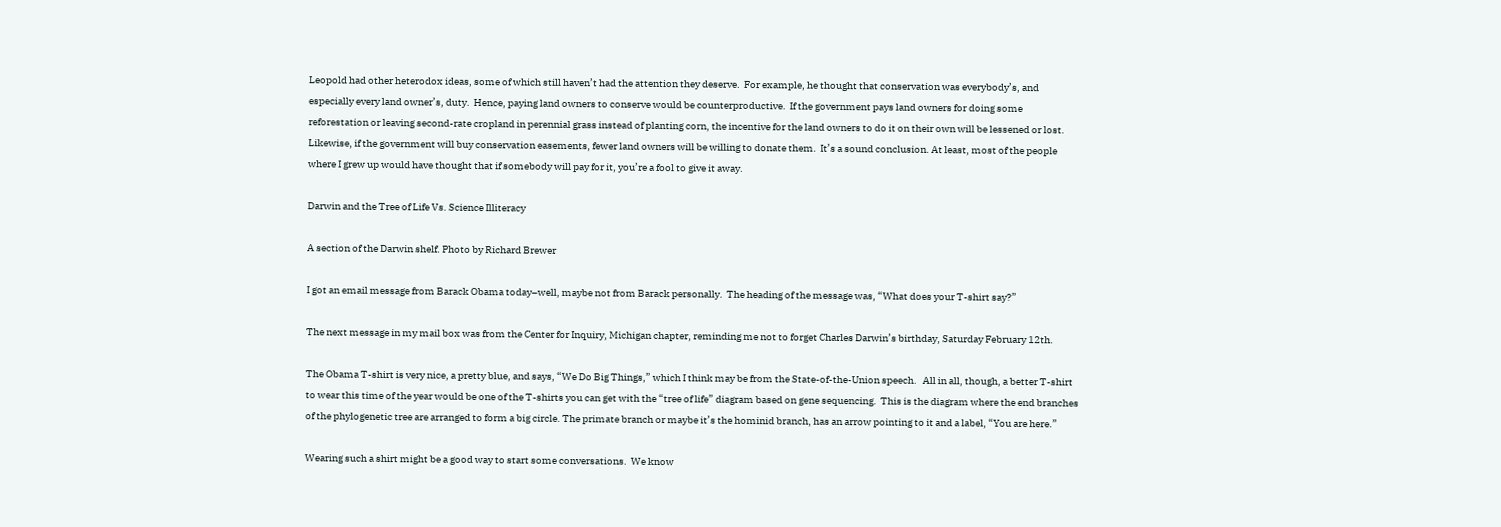Leopold had other heterodox ideas, some of which still haven’t had the attention they deserve.  For example, he thought that conservation was everybody’s, and especially every land owner’s, duty.  Hence, paying land owners to conserve would be counterproductive.  If the government pays land owners for doing some reforestation or leaving second-rate cropland in perennial grass instead of planting corn, the incentive for the land owners to do it on their own will be lessened or lost.  Likewise, if the government will buy conservation easements, fewer land owners will be willing to donate them.  It’s a sound conclusion. At least, most of the people where I grew up would have thought that if somebody will pay for it, you’re a fool to give it away.

Darwin and the Tree of Life Vs. Science Illiteracy

A section of the Darwin shelf. Photo by Richard Brewer

I got an email message from Barack Obama today–well, maybe not from Barack personally.  The heading of the message was, “What does your T-shirt say?”

The next message in my mail box was from the Center for Inquiry, Michigan chapter, reminding me not to forget Charles Darwin’s birthday, Saturday February 12th.

The Obama T-shirt is very nice, a pretty blue, and says, “We Do Big Things,” which I think may be from the State-of-the-Union speech.   All in all, though, a better T-shirt to wear this time of the year would be one of the T-shirts you can get with the “tree of life” diagram based on gene sequencing.  This is the diagram where the end branches of the phylogenetic tree are arranged to form a big circle. The primate branch or maybe it’s the hominid branch, has an arrow pointing to it and a label, “You are here.”

Wearing such a shirt might be a good way to start some conversations.  We know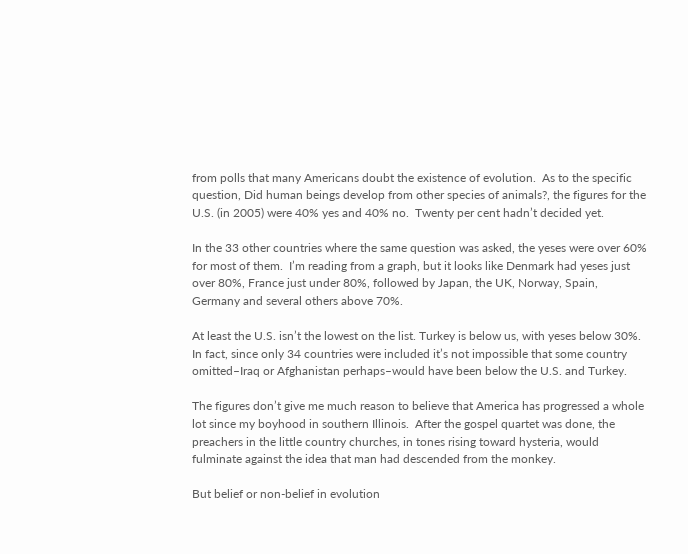from polls that many Americans doubt the existence of evolution.  As to the specific question, Did human beings develop from other species of animals?, the figures for the U.S. (in 2005) were 40% yes and 40% no.  Twenty per cent hadn’t decided yet.

In the 33 other countries where the same question was asked, the yeses were over 60% for most of them.  I’m reading from a graph, but it looks like Denmark had yeses just over 80%, France just under 80%, followed by Japan, the UK, Norway, Spain, Germany and several others above 70%.

At least the U.S. isn’t the lowest on the list. Turkey is below us, with yeses below 30%.  In fact, since only 34 countries were included it’s not impossible that some country omitted–Iraq or Afghanistan perhaps–would have been below the U.S. and Turkey.

The figures don’t give me much reason to believe that America has progressed a whole lot since my boyhood in southern Illinois.  After the gospel quartet was done, the preachers in the little country churches, in tones rising toward hysteria, would fulminate against the idea that man had descended from the monkey.

But belief or non-belief in evolution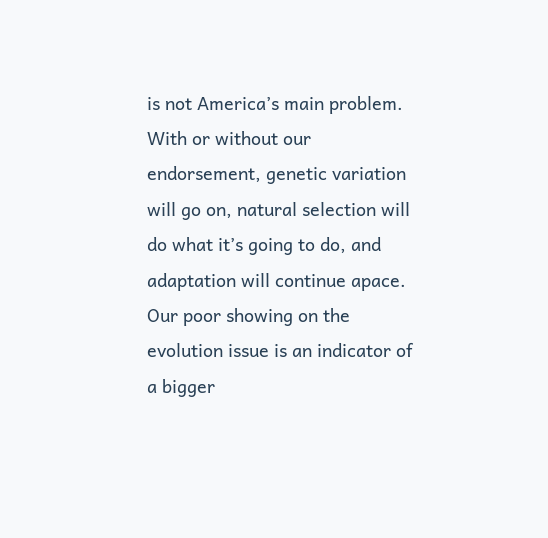is not America’s main problem.  With or without our endorsement, genetic variation will go on, natural selection will do what it’s going to do, and adaptation will continue apace.  Our poor showing on the evolution issue is an indicator of a bigger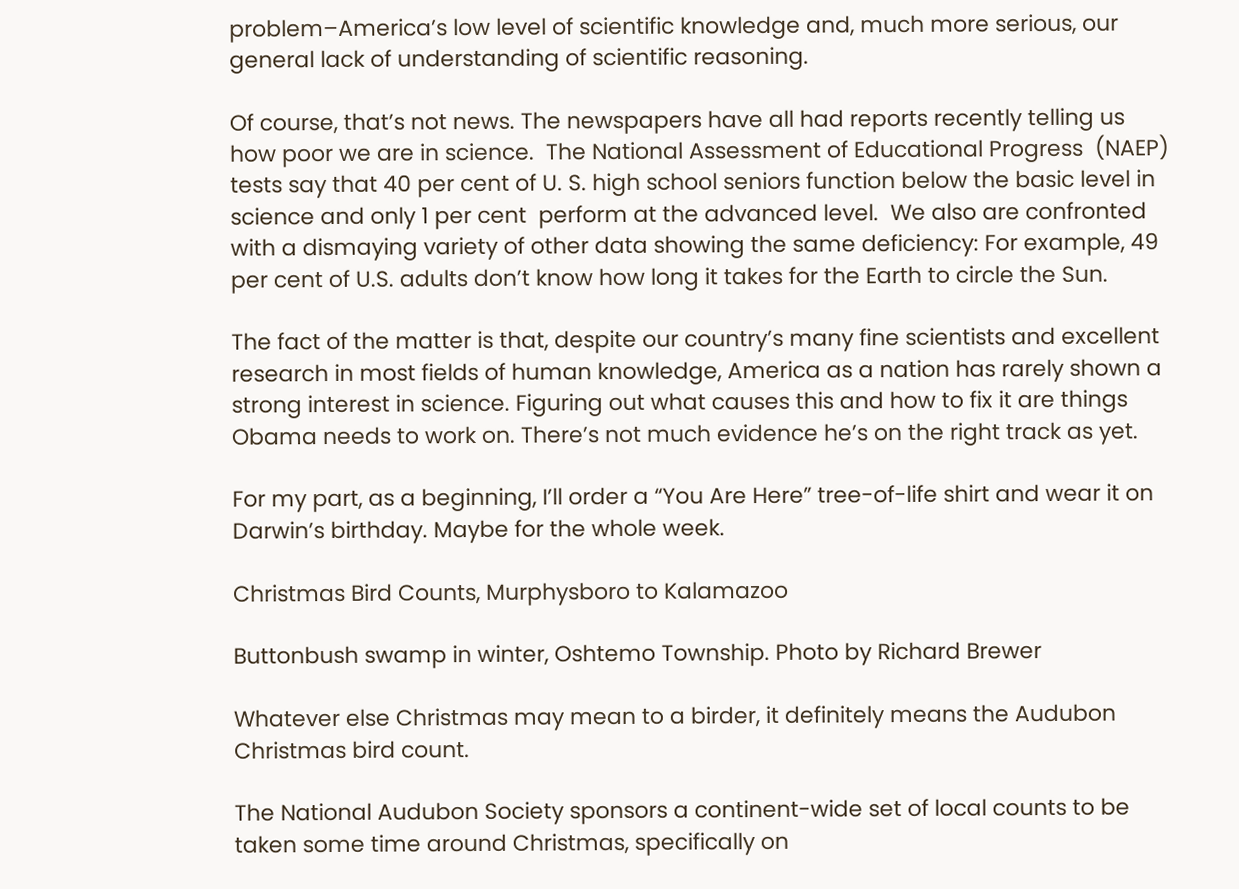problem–America’s low level of scientific knowledge and, much more serious, our general lack of understanding of scientific reasoning.

Of course, that’s not news. The newspapers have all had reports recently telling us how poor we are in science.  The National Assessment of Educational Progress  (NAEP) tests say that 40 per cent of U. S. high school seniors function below the basic level in science and only 1 per cent  perform at the advanced level.  We also are confronted with a dismaying variety of other data showing the same deficiency: For example, 49 per cent of U.S. adults don’t know how long it takes for the Earth to circle the Sun.

The fact of the matter is that, despite our country’s many fine scientists and excellent research in most fields of human knowledge, America as a nation has rarely shown a strong interest in science. Figuring out what causes this and how to fix it are things Obama needs to work on. There’s not much evidence he’s on the right track as yet.

For my part, as a beginning, I’ll order a “You Are Here” tree-of-life shirt and wear it on Darwin’s birthday. Maybe for the whole week.

Christmas Bird Counts, Murphysboro to Kalamazoo

Buttonbush swamp in winter, Oshtemo Township. Photo by Richard Brewer

Whatever else Christmas may mean to a birder, it definitely means the Audubon Christmas bird count.

The National Audubon Society sponsors a continent-wide set of local counts to be taken some time around Christmas, specifically on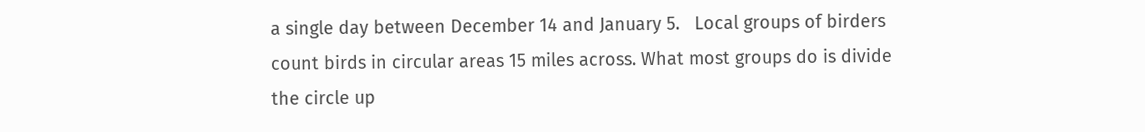a single day between December 14 and January 5.   Local groups of birders count birds in circular areas 15 miles across. What most groups do is divide the circle up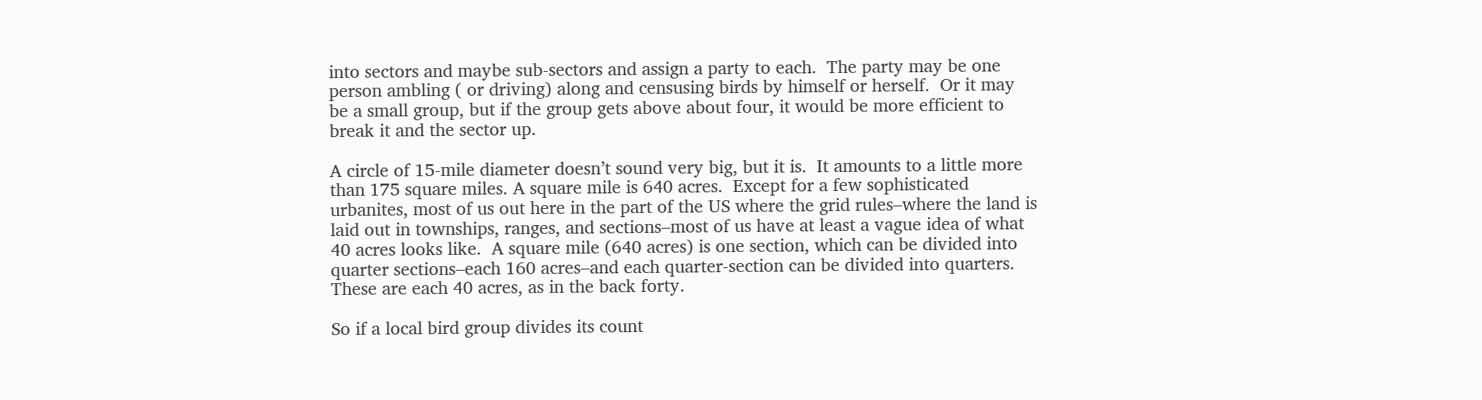into sectors and maybe sub-sectors and assign a party to each.  The party may be one person ambling ( or driving) along and censusing birds by himself or herself.  Or it may be a small group, but if the group gets above about four, it would be more efficient to break it and the sector up.

A circle of 15-mile diameter doesn’t sound very big, but it is.  It amounts to a little more than 175 square miles. A square mile is 640 acres.  Except for a few sophisticated urbanites, most of us out here in the part of the US where the grid rules–where the land is laid out in townships, ranges, and sections–most of us have at least a vague idea of what 40 acres looks like.  A square mile (640 acres) is one section, which can be divided into quarter sections–each 160 acres–and each quarter-section can be divided into quarters.  These are each 40 acres, as in the back forty.

So if a local bird group divides its count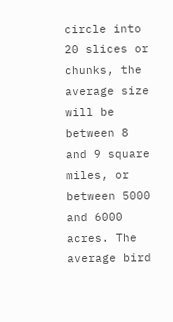circle into 20 slices or chunks, the average size will be between 8 and 9 square miles, or between 5000 and 6000 acres. The average bird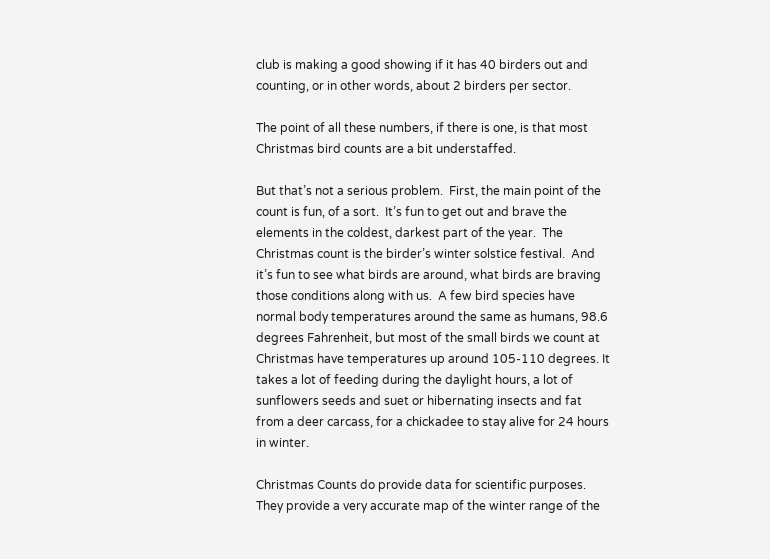club is making a good showing if it has 40 birders out and counting, or in other words, about 2 birders per sector.

The point of all these numbers, if there is one, is that most Christmas bird counts are a bit understaffed.

But that’s not a serious problem.  First, the main point of the count is fun, of a sort.  It’s fun to get out and brave the elements in the coldest, darkest part of the year.  The Christmas count is the birder’s winter solstice festival.  And it’s fun to see what birds are around, what birds are braving those conditions along with us.  A few bird species have normal body temperatures around the same as humans, 98.6 degrees Fahrenheit, but most of the small birds we count at Christmas have temperatures up around 105-110 degrees. It takes a lot of feeding during the daylight hours, a lot of sunflowers seeds and suet or hibernating insects and fat from a deer carcass, for a chickadee to stay alive for 24 hours in winter.

Christmas Counts do provide data for scientific purposes.  They provide a very accurate map of the winter range of the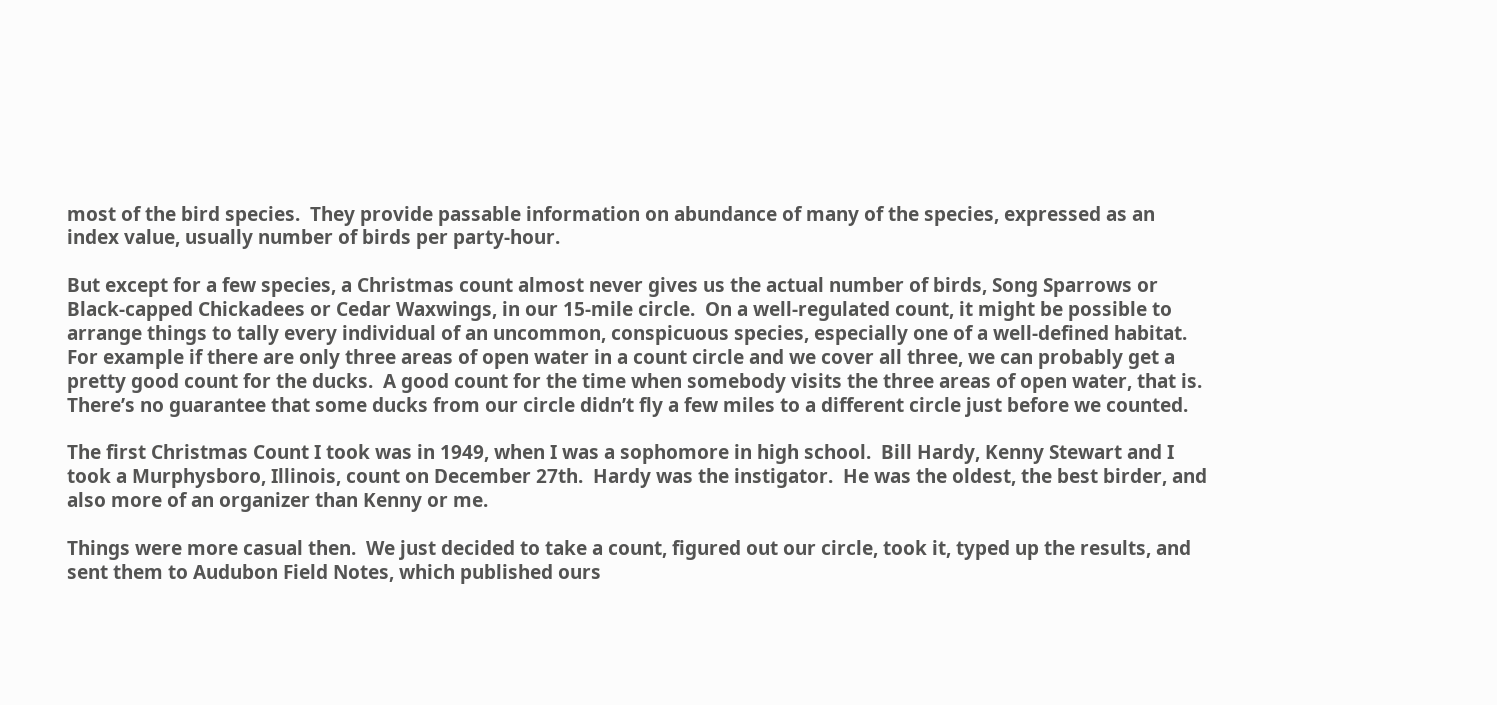most of the bird species.  They provide passable information on abundance of many of the species, expressed as an index value, usually number of birds per party-hour.

But except for a few species, a Christmas count almost never gives us the actual number of birds, Song Sparrows or Black-capped Chickadees or Cedar Waxwings, in our 15-mile circle.  On a well-regulated count, it might be possible to arrange things to tally every individual of an uncommon, conspicuous species, especially one of a well-defined habitat.  For example if there are only three areas of open water in a count circle and we cover all three, we can probably get a pretty good count for the ducks.  A good count for the time when somebody visits the three areas of open water, that is.  There’s no guarantee that some ducks from our circle didn’t fly a few miles to a different circle just before we counted.

The first Christmas Count I took was in 1949, when I was a sophomore in high school.  Bill Hardy, Kenny Stewart and I took a Murphysboro, Illinois, count on December 27th.  Hardy was the instigator.  He was the oldest, the best birder, and also more of an organizer than Kenny or me.

Things were more casual then.  We just decided to take a count, figured out our circle, took it, typed up the results, and sent them to Audubon Field Notes, which published ours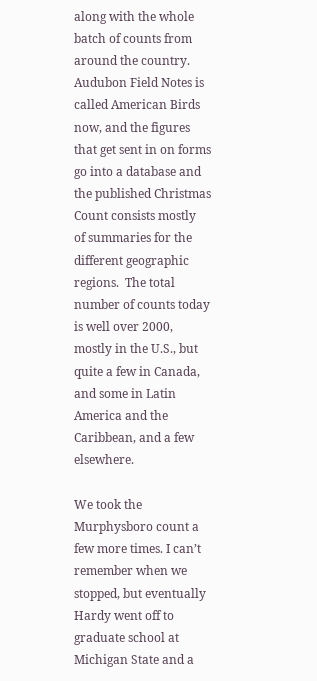along with the whole batch of counts from around the country.  Audubon Field Notes is called American Birds now, and the figures that get sent in on forms go into a database and the published Christmas Count consists mostly  of summaries for the different geographic regions.  The total number of counts today is well over 2000, mostly in the U.S., but quite a few in Canada, and some in Latin America and the Caribbean, and a few elsewhere.

We took the Murphysboro count a few more times. I can’t remember when we stopped, but eventually Hardy went off to graduate school at Michigan State and a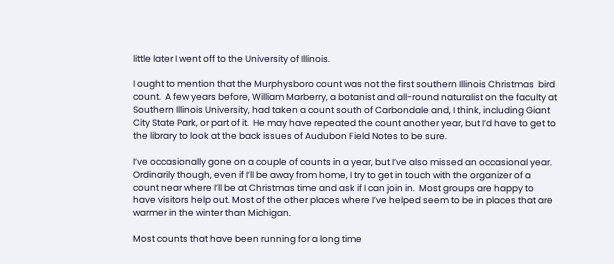little later I went off to the University of Illinois.

I ought to mention that the Murphysboro count was not the first southern Illinois Christmas  bird count.  A few years before, William Marberry, a botanist and all-round naturalist on the faculty at Southern Illinois University, had taken a count south of Carbondale and, I think, including Giant City State Park, or part of it.  He may have repeated the count another year, but I’d have to get to the library to look at the back issues of Audubon Field Notes to be sure.

I’ve occasionally gone on a couple of counts in a year, but I’ve also missed an occasional year.  Ordinarily though, even if I’ll be away from home, I try to get in touch with the organizer of a count near where I’ll be at Christmas time and ask if I can join in.  Most groups are happy to have visitors help out. Most of the other places where I’ve helped seem to be in places that are warmer in the winter than Michigan.

Most counts that have been running for a long time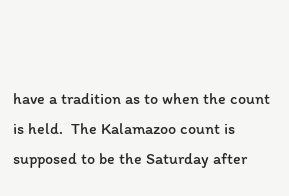have a tradition as to when the count is held.  The Kalamazoo count is supposed to be the Saturday after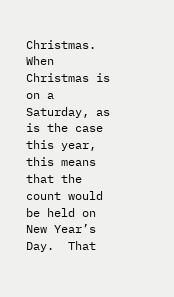Christmas.  When Christmas is on a Saturday, as is the case this year, this means that the count would be held on New Year’s Day.  That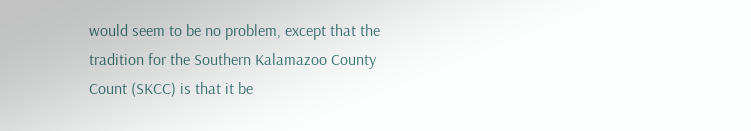would seem to be no problem, except that the tradition for the Southern Kalamazoo County Count (SKCC) is that it be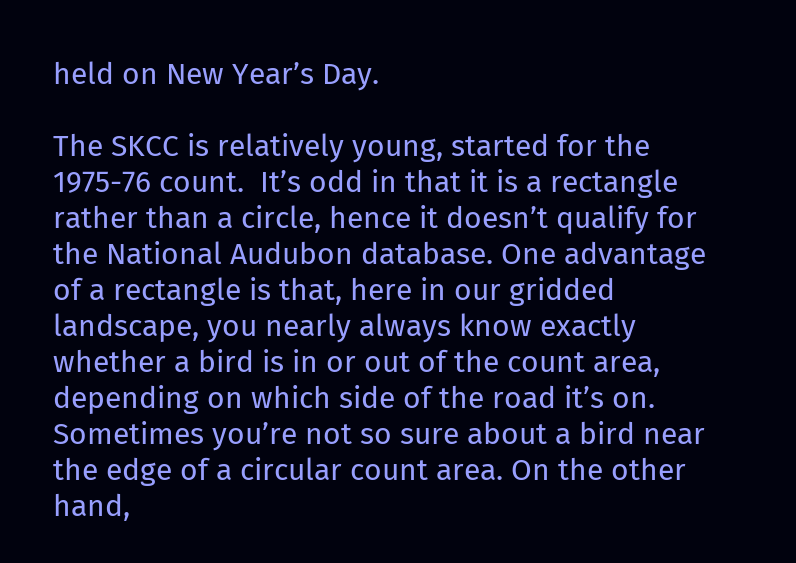held on New Year’s Day.

The SKCC is relatively young, started for the 1975-76 count.  It’s odd in that it is a rectangle rather than a circle, hence it doesn’t qualify for the National Audubon database. One advantage of a rectangle is that, here in our gridded landscape, you nearly always know exactly whether a bird is in or out of the count area, depending on which side of the road it’s on.  Sometimes you’re not so sure about a bird near the edge of a circular count area. On the other hand,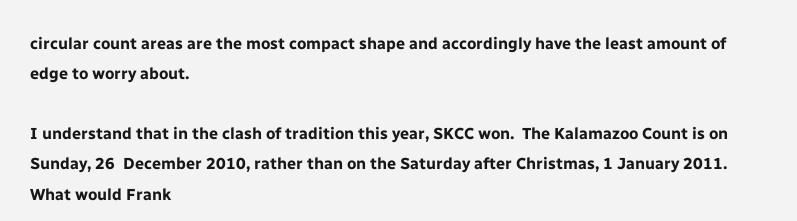circular count areas are the most compact shape and accordingly have the least amount of edge to worry about.

I understand that in the clash of tradition this year, SKCC won.  The Kalamazoo Count is on Sunday, 26  December 2010, rather than on the Saturday after Christmas, 1 January 2011.  What would Frank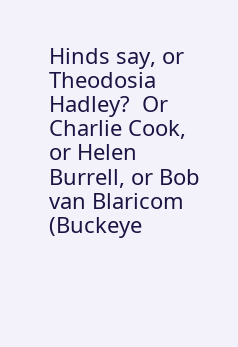Hinds say, or Theodosia Hadley?  Or Charlie Cook, or Helen Burrell, or Bob van Blaricom (Buckeye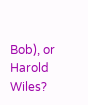Bob), or Harold Wiles?